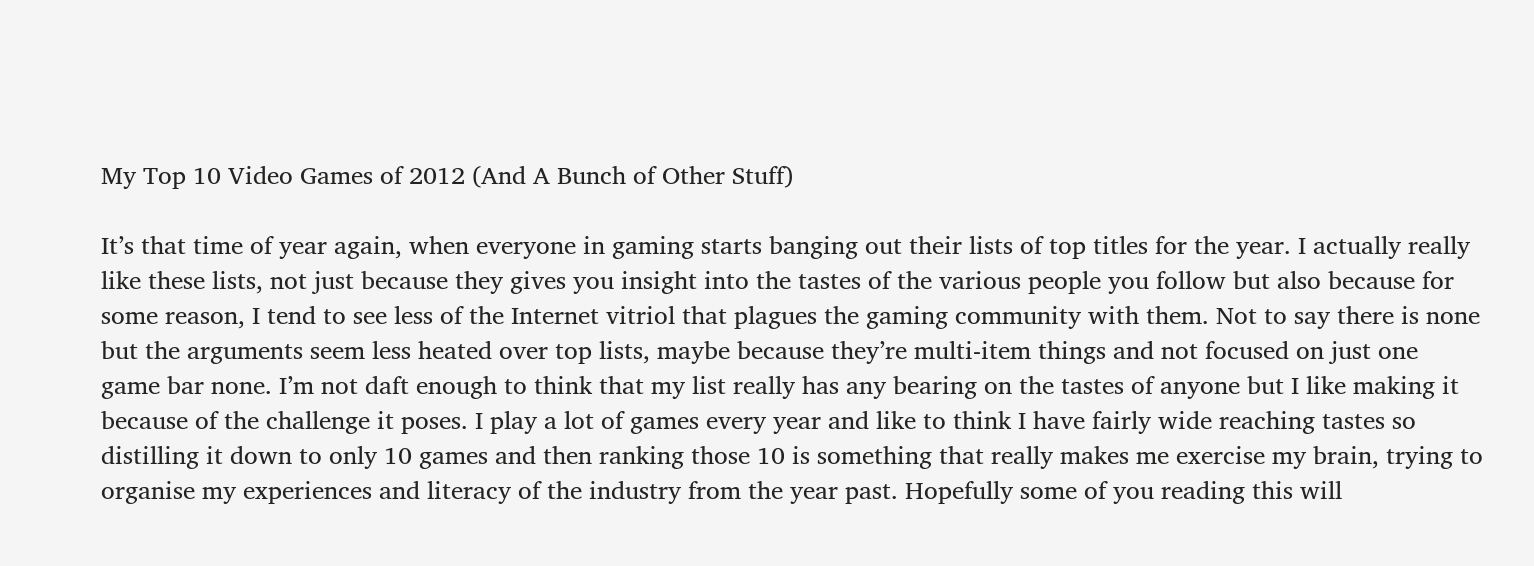My Top 10 Video Games of 2012 (And A Bunch of Other Stuff)

It’s that time of year again, when everyone in gaming starts banging out their lists of top titles for the year. I actually really like these lists, not just because they gives you insight into the tastes of the various people you follow but also because for some reason, I tend to see less of the Internet vitriol that plagues the gaming community with them. Not to say there is none but the arguments seem less heated over top lists, maybe because they’re multi-item things and not focused on just one game bar none. I’m not daft enough to think that my list really has any bearing on the tastes of anyone but I like making it because of the challenge it poses. I play a lot of games every year and like to think I have fairly wide reaching tastes so distilling it down to only 10 games and then ranking those 10 is something that really makes me exercise my brain, trying to organise my experiences and literacy of the industry from the year past. Hopefully some of you reading this will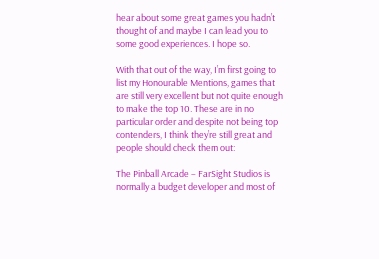hear about some great games you hadn’t thought of and maybe I can lead you to some good experiences. I hope so.

With that out of the way, I’m first going to list my Honourable Mentions, games that are still very excellent but not quite enough to make the top 10. These are in no particular order and despite not being top contenders, I think they’re still great and people should check them out:

The Pinball Arcade – FarSight Studios is normally a budget developer and most of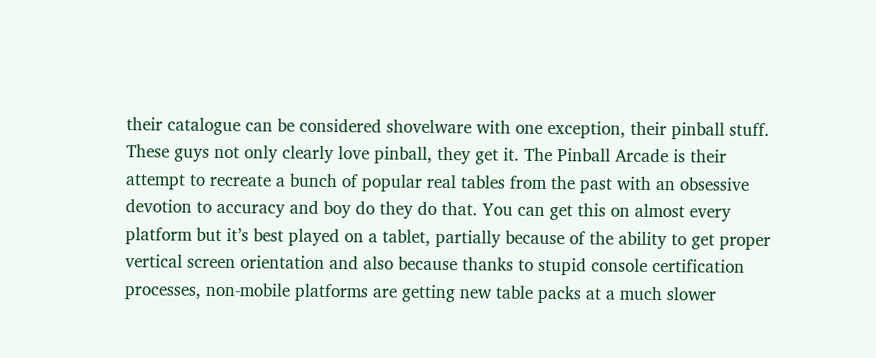their catalogue can be considered shovelware with one exception, their pinball stuff. These guys not only clearly love pinball, they get it. The Pinball Arcade is their attempt to recreate a bunch of popular real tables from the past with an obsessive devotion to accuracy and boy do they do that. You can get this on almost every platform but it’s best played on a tablet, partially because of the ability to get proper vertical screen orientation and also because thanks to stupid console certification processes, non-mobile platforms are getting new table packs at a much slower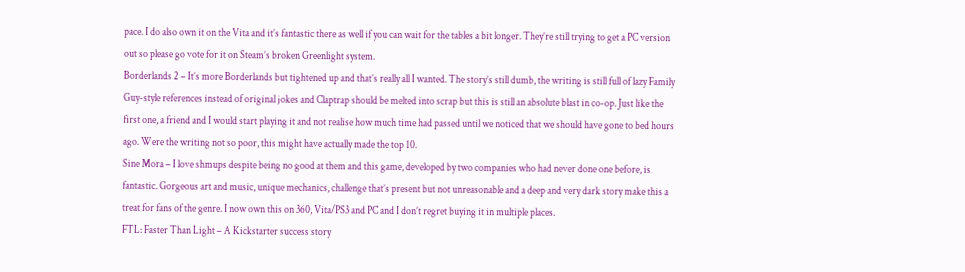pace. I do also own it on the Vita and it’s fantastic there as well if you can wait for the tables a bit longer. They’re still trying to get a PC version out so please go vote for it on Steam’s broken Greenlight system.
Borderlands 2 – It’s more Borderlands but tightened up and that’s really all I wanted. The story’s still dumb, the writing is still full of lazy Family Guy-style references instead of original jokes and Claptrap should be melted into scrap but this is still an absolute blast in co-op. Just like the first one, a friend and I would start playing it and not realise how much time had passed until we noticed that we should have gone to bed hours ago. Were the writing not so poor, this might have actually made the top 10.
Sine Mora – I love shmups despite being no good at them and this game, developed by two companies who had never done one before, is fantastic. Gorgeous art and music, unique mechanics, challenge that’s present but not unreasonable and a deep and very dark story make this a treat for fans of the genre. I now own this on 360, Vita/PS3 and PC and I don’t regret buying it in multiple places.
FTL: Faster Than Light – A Kickstarter success story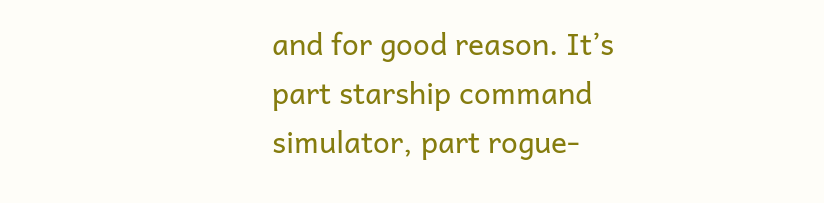and for good reason. It’s part starship command simulator, part rogue-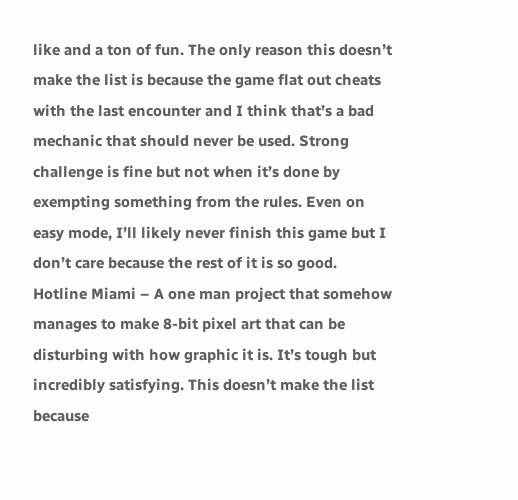like and a ton of fun. The only reason this doesn’t make the list is because the game flat out cheats with the last encounter and I think that’s a bad mechanic that should never be used. Strong challenge is fine but not when it’s done by exempting something from the rules. Even on easy mode, I’ll likely never finish this game but I don’t care because the rest of it is so good.
Hotline Miami – A one man project that somehow manages to make 8-bit pixel art that can be disturbing with how graphic it is. It’s tough but incredibly satisfying. This doesn’t make the list because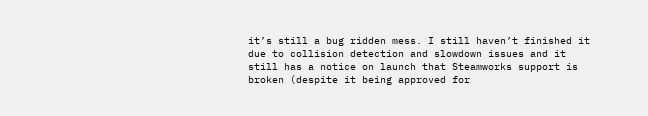it’s still a bug ridden mess. I still haven’t finished it due to collision detection and slowdown issues and it still has a notice on launch that Steamworks support is broken (despite it being approved for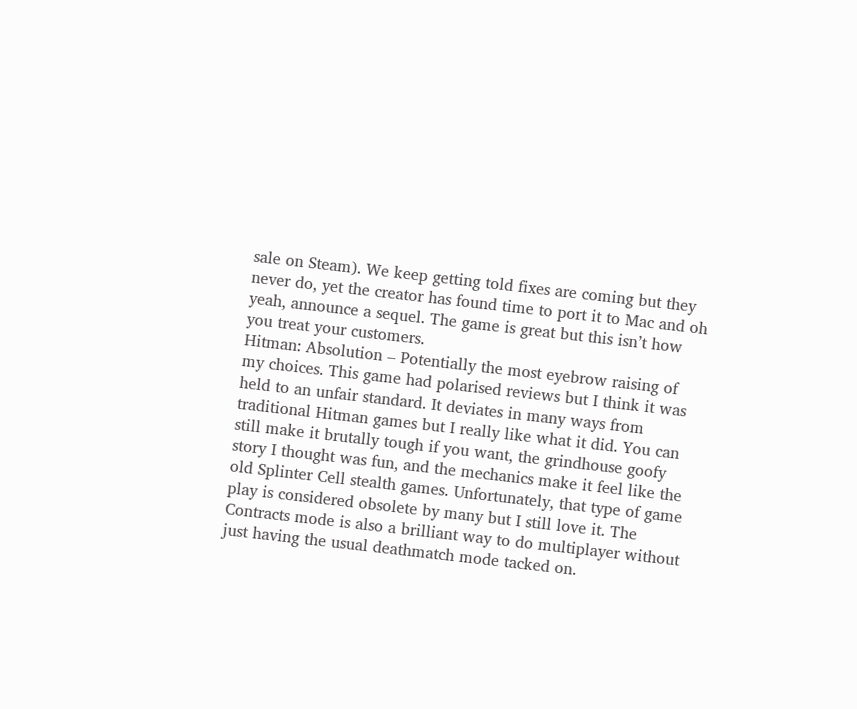sale on Steam). We keep getting told fixes are coming but they never do, yet the creator has found time to port it to Mac and oh yeah, announce a sequel. The game is great but this isn’t how you treat your customers.
Hitman: Absolution – Potentially the most eyebrow raising of my choices. This game had polarised reviews but I think it was held to an unfair standard. It deviates in many ways from traditional Hitman games but I really like what it did. You can still make it brutally tough if you want, the grindhouse goofy story I thought was fun, and the mechanics make it feel like the old Splinter Cell stealth games. Unfortunately, that type of game play is considered obsolete by many but I still love it. The Contracts mode is also a brilliant way to do multiplayer without just having the usual deathmatch mode tacked on.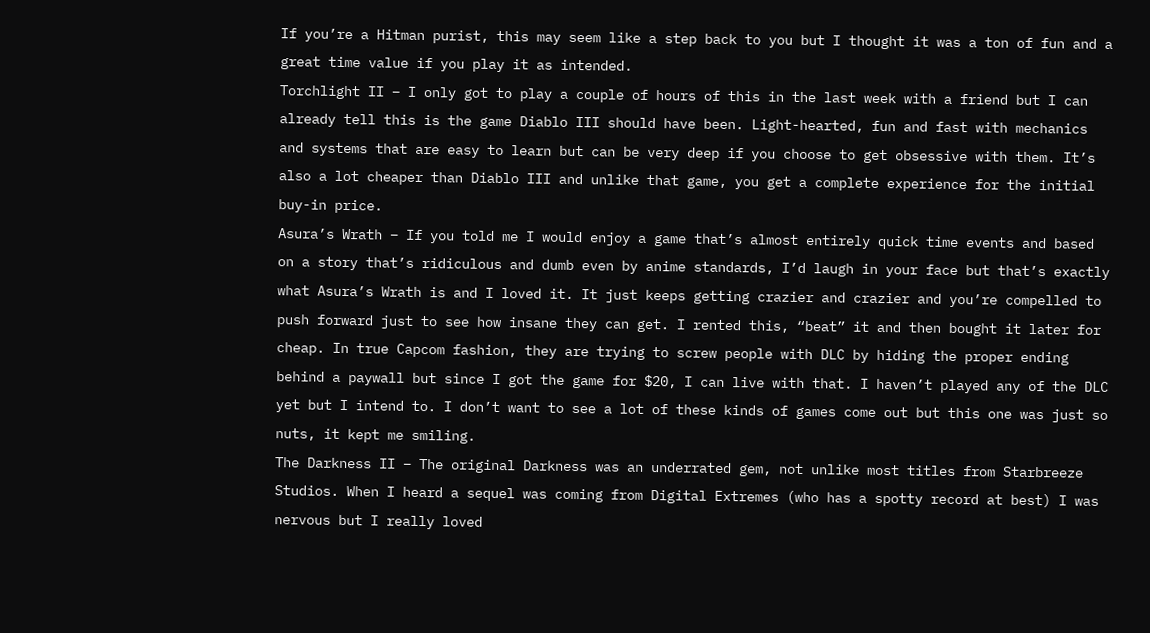If you’re a Hitman purist, this may seem like a step back to you but I thought it was a ton of fun and a great time value if you play it as intended.
Torchlight II – I only got to play a couple of hours of this in the last week with a friend but I can already tell this is the game Diablo III should have been. Light-hearted, fun and fast with mechanics and systems that are easy to learn but can be very deep if you choose to get obsessive with them. It’s also a lot cheaper than Diablo III and unlike that game, you get a complete experience for the initial buy-in price.
Asura’s Wrath – If you told me I would enjoy a game that’s almost entirely quick time events and based on a story that’s ridiculous and dumb even by anime standards, I’d laugh in your face but that’s exactly what Asura’s Wrath is and I loved it. It just keeps getting crazier and crazier and you’re compelled to push forward just to see how insane they can get. I rented this, “beat” it and then bought it later for cheap. In true Capcom fashion, they are trying to screw people with DLC by hiding the proper ending behind a paywall but since I got the game for $20, I can live with that. I haven’t played any of the DLC yet but I intend to. I don’t want to see a lot of these kinds of games come out but this one was just so nuts, it kept me smiling.
The Darkness II – The original Darkness was an underrated gem, not unlike most titles from Starbreeze Studios. When I heard a sequel was coming from Digital Extremes (who has a spotty record at best) I was nervous but I really loved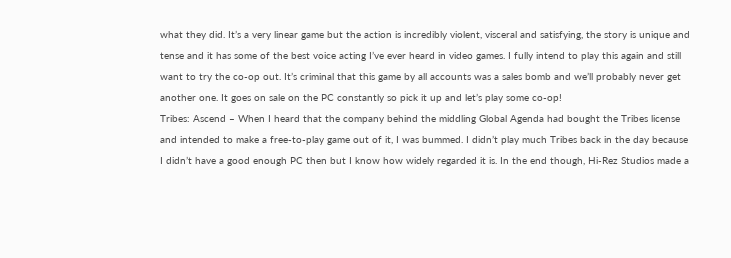what they did. It’s a very linear game but the action is incredibly violent, visceral and satisfying, the story is unique and tense and it has some of the best voice acting I’ve ever heard in video games. I fully intend to play this again and still want to try the co-op out. It’s criminal that this game by all accounts was a sales bomb and we’ll probably never get another one. It goes on sale on the PC constantly so pick it up and let’s play some co-op!
Tribes: Ascend – When I heard that the company behind the middling Global Agenda had bought the Tribes license and intended to make a free-to-play game out of it, I was bummed. I didn’t play much Tribes back in the day because I didn’t have a good enough PC then but I know how widely regarded it is. In the end though, Hi-Rez Studios made a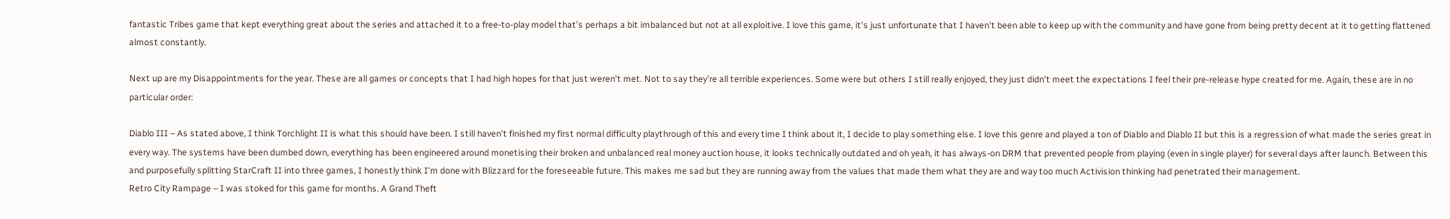fantastic Tribes game that kept everything great about the series and attached it to a free-to-play model that’s perhaps a bit imbalanced but not at all exploitive. I love this game, it’s just unfortunate that I haven’t been able to keep up with the community and have gone from being pretty decent at it to getting flattened almost constantly.

Next up are my Disappointments for the year. These are all games or concepts that I had high hopes for that just weren’t met. Not to say they’re all terrible experiences. Some were but others I still really enjoyed, they just didn’t meet the expectations I feel their pre-release hype created for me. Again, these are in no particular order:

Diablo III – As stated above, I think Torchlight II is what this should have been. I still haven’t finished my first normal difficulty playthrough of this and every time I think about it, I decide to play something else. I love this genre and played a ton of Diablo and Diablo II but this is a regression of what made the series great in every way. The systems have been dumbed down, everything has been engineered around monetising their broken and unbalanced real money auction house, it looks technically outdated and oh yeah, it has always-on DRM that prevented people from playing (even in single player) for several days after launch. Between this and purposefully splitting StarCraft II into three games, I honestly think I’m done with Blizzard for the foreseeable future. This makes me sad but they are running away from the values that made them what they are and way too much Activision thinking had penetrated their management.
Retro City Rampage – I was stoked for this game for months. A Grand Theft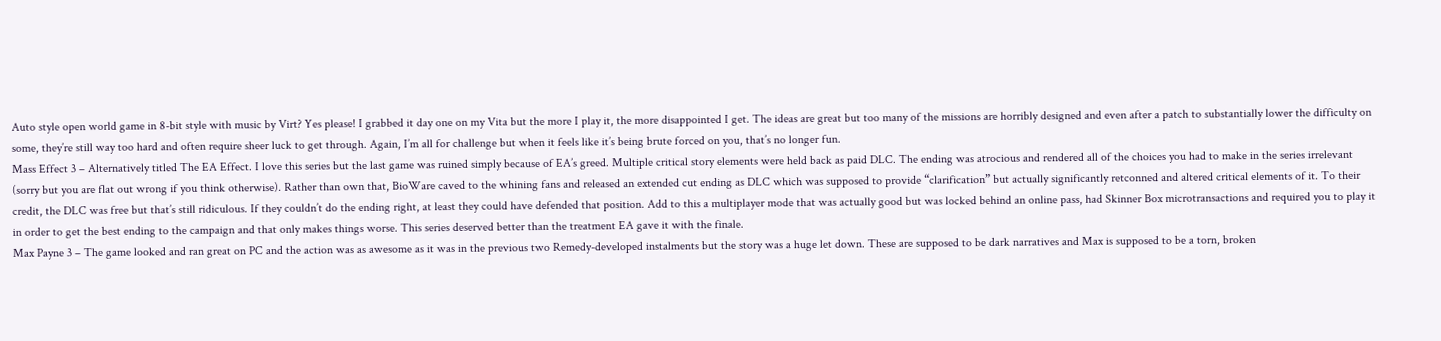Auto style open world game in 8-bit style with music by Virt? Yes please! I grabbed it day one on my Vita but the more I play it, the more disappointed I get. The ideas are great but too many of the missions are horribly designed and even after a patch to substantially lower the difficulty on some, they’re still way too hard and often require sheer luck to get through. Again, I’m all for challenge but when it feels like it’s being brute forced on you, that’s no longer fun.
Mass Effect 3 – Alternatively titled The EA Effect. I love this series but the last game was ruined simply because of EA’s greed. Multiple critical story elements were held back as paid DLC. The ending was atrocious and rendered all of the choices you had to make in the series irrelevant (sorry but you are flat out wrong if you think otherwise). Rather than own that, BioWare caved to the whining fans and released an extended cut ending as DLC which was supposed to provide “clarification” but actually significantly retconned and altered critical elements of it. To their credit, the DLC was free but that’s still ridiculous. If they couldn’t do the ending right, at least they could have defended that position. Add to this a multiplayer mode that was actually good but was locked behind an online pass, had Skinner Box microtransactions and required you to play it in order to get the best ending to the campaign and that only makes things worse. This series deserved better than the treatment EA gave it with the finale.
Max Payne 3 – The game looked and ran great on PC and the action was as awesome as it was in the previous two Remedy-developed instalments but the story was a huge let down. These are supposed to be dark narratives and Max is supposed to be a torn, broken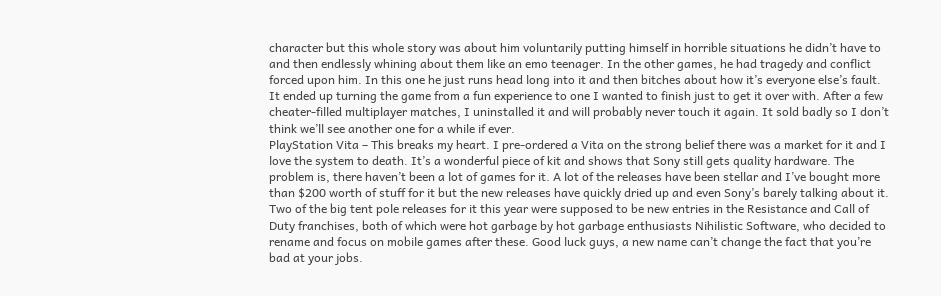character but this whole story was about him voluntarily putting himself in horrible situations he didn’t have to and then endlessly whining about them like an emo teenager. In the other games, he had tragedy and conflict forced upon him. In this one he just runs head long into it and then bitches about how it’s everyone else’s fault. It ended up turning the game from a fun experience to one I wanted to finish just to get it over with. After a few cheater-filled multiplayer matches, I uninstalled it and will probably never touch it again. It sold badly so I don’t think we’ll see another one for a while if ever.
PlayStation Vita – This breaks my heart. I pre-ordered a Vita on the strong belief there was a market for it and I love the system to death. It’s a wonderful piece of kit and shows that Sony still gets quality hardware. The problem is, there haven’t been a lot of games for it. A lot of the releases have been stellar and I’ve bought more than $200 worth of stuff for it but the new releases have quickly dried up and even Sony’s barely talking about it. Two of the big tent pole releases for it this year were supposed to be new entries in the Resistance and Call of Duty franchises, both of which were hot garbage by hot garbage enthusiasts Nihilistic Software, who decided to rename and focus on mobile games after these. Good luck guys, a new name can’t change the fact that you’re bad at your jobs.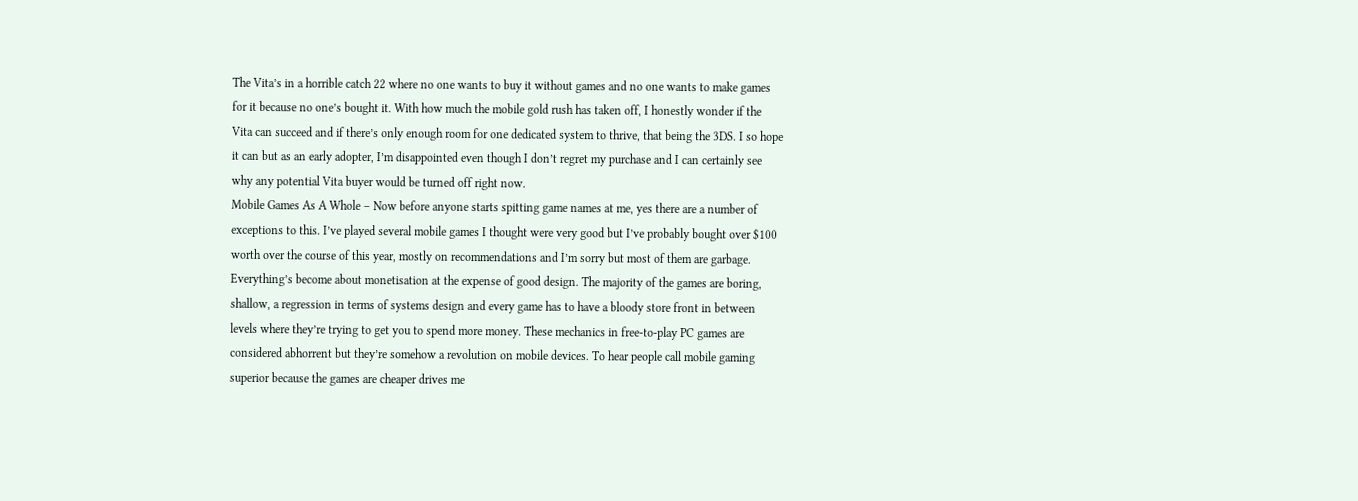The Vita’s in a horrible catch 22 where no one wants to buy it without games and no one wants to make games for it because no one’s bought it. With how much the mobile gold rush has taken off, I honestly wonder if the Vita can succeed and if there’s only enough room for one dedicated system to thrive, that being the 3DS. I so hope it can but as an early adopter, I’m disappointed even though I don’t regret my purchase and I can certainly see why any potential Vita buyer would be turned off right now.
Mobile Games As A Whole – Now before anyone starts spitting game names at me, yes there are a number of exceptions to this. I’ve played several mobile games I thought were very good but I’ve probably bought over $100 worth over the course of this year, mostly on recommendations and I’m sorry but most of them are garbage. Everything’s become about monetisation at the expense of good design. The majority of the games are boring, shallow, a regression in terms of systems design and every game has to have a bloody store front in between levels where they’re trying to get you to spend more money. These mechanics in free-to-play PC games are considered abhorrent but they’re somehow a revolution on mobile devices. To hear people call mobile gaming superior because the games are cheaper drives me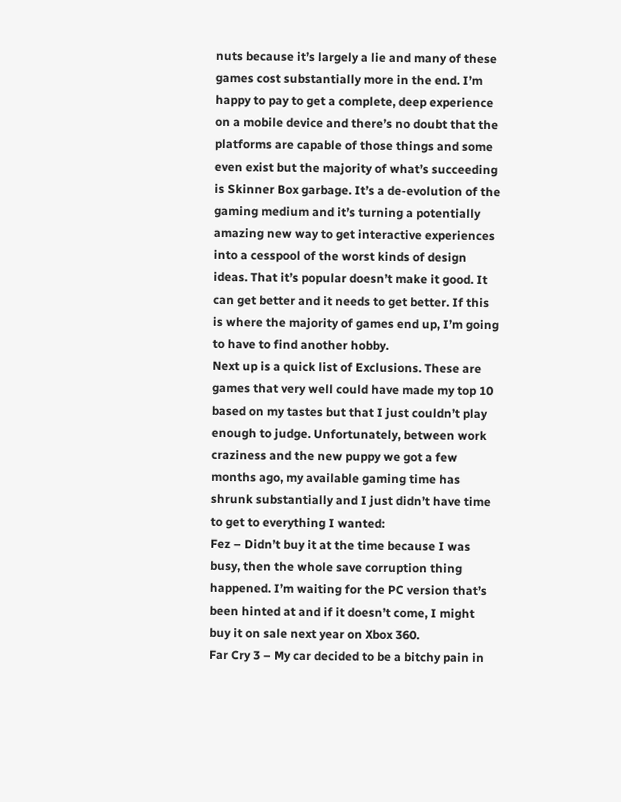nuts because it’s largely a lie and many of these games cost substantially more in the end. I’m happy to pay to get a complete, deep experience on a mobile device and there’s no doubt that the platforms are capable of those things and some even exist but the majority of what’s succeeding is Skinner Box garbage. It’s a de-evolution of the gaming medium and it’s turning a potentially amazing new way to get interactive experiences into a cesspool of the worst kinds of design ideas. That it’s popular doesn’t make it good. It can get better and it needs to get better. If this is where the majority of games end up, I’m going to have to find another hobby.
Next up is a quick list of Exclusions. These are games that very well could have made my top 10 based on my tastes but that I just couldn’t play enough to judge. Unfortunately, between work craziness and the new puppy we got a few months ago, my available gaming time has shrunk substantially and I just didn’t have time to get to everything I wanted:
Fez – Didn’t buy it at the time because I was busy, then the whole save corruption thing happened. I’m waiting for the PC version that’s been hinted at and if it doesn’t come, I might buy it on sale next year on Xbox 360.
Far Cry 3 – My car decided to be a bitchy pain in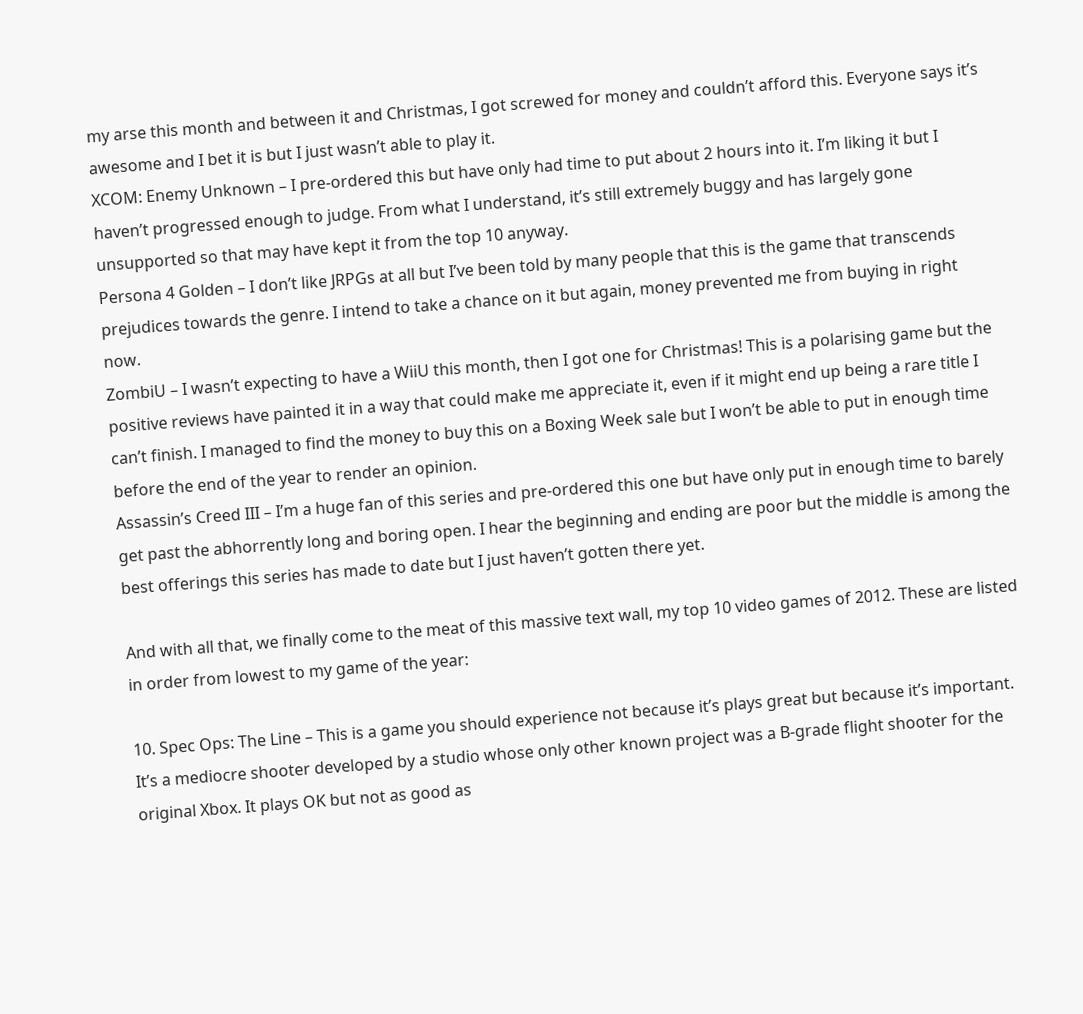my arse this month and between it and Christmas, I got screwed for money and couldn’t afford this. Everyone says it’s awesome and I bet it is but I just wasn’t able to play it.
XCOM: Enemy Unknown – I pre-ordered this but have only had time to put about 2 hours into it. I’m liking it but I haven’t progressed enough to judge. From what I understand, it’s still extremely buggy and has largely gone unsupported so that may have kept it from the top 10 anyway.
Persona 4 Golden – I don’t like JRPGs at all but I’ve been told by many people that this is the game that transcends prejudices towards the genre. I intend to take a chance on it but again, money prevented me from buying in right now.
ZombiU – I wasn’t expecting to have a WiiU this month, then I got one for Christmas! This is a polarising game but the positive reviews have painted it in a way that could make me appreciate it, even if it might end up being a rare title I can’t finish. I managed to find the money to buy this on a Boxing Week sale but I won’t be able to put in enough time before the end of the year to render an opinion.
Assassin’s Creed III – I’m a huge fan of this series and pre-ordered this one but have only put in enough time to barely get past the abhorrently long and boring open. I hear the beginning and ending are poor but the middle is among the best offerings this series has made to date but I just haven’t gotten there yet.

And with all that, we finally come to the meat of this massive text wall, my top 10 video games of 2012. These are listed in order from lowest to my game of the year:

10. Spec Ops: The Line – This is a game you should experience not because it’s plays great but because it’s important. It’s a mediocre shooter developed by a studio whose only other known project was a B-grade flight shooter for the original Xbox. It plays OK but not as good as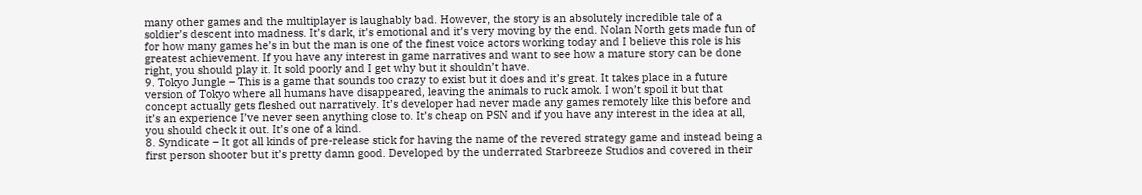many other games and the multiplayer is laughably bad. However, the story is an absolutely incredible tale of a soldier’s descent into madness. It’s dark, it’s emotional and it’s very moving by the end. Nolan North gets made fun of for how many games he’s in but the man is one of the finest voice actors working today and I believe this role is his greatest achievement. If you have any interest in game narratives and want to see how a mature story can be done right, you should play it. It sold poorly and I get why but it shouldn’t have.
9. Tokyo Jungle – This is a game that sounds too crazy to exist but it does and it’s great. It takes place in a future version of Tokyo where all humans have disappeared, leaving the animals to ruck amok. I won’t spoil it but that concept actually gets fleshed out narratively. It’s developer had never made any games remotely like this before and it’s an experience I’ve never seen anything close to. It’s cheap on PSN and if you have any interest in the idea at all, you should check it out. It’s one of a kind.
8. Syndicate – It got all kinds of pre-release stick for having the name of the revered strategy game and instead being a first person shooter but it’s pretty damn good. Developed by the underrated Starbreeze Studios and covered in their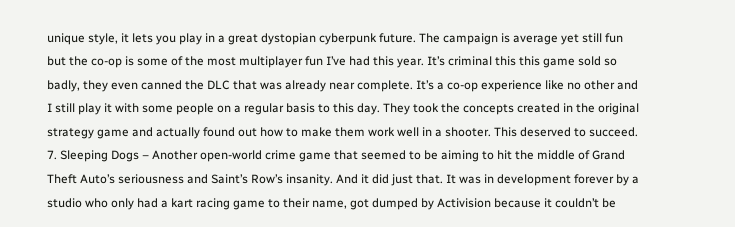unique style, it lets you play in a great dystopian cyberpunk future. The campaign is average yet still fun but the co-op is some of the most multiplayer fun I’ve had this year. It’s criminal this this game sold so badly, they even canned the DLC that was already near complete. It’s a co-op experience like no other and I still play it with some people on a regular basis to this day. They took the concepts created in the original strategy game and actually found out how to make them work well in a shooter. This deserved to succeed.
7. Sleeping Dogs – Another open-world crime game that seemed to be aiming to hit the middle of Grand Theft Auto’s seriousness and Saint’s Row’s insanity. And it did just that. It was in development forever by a studio who only had a kart racing game to their name, got dumped by Activision because it couldn’t be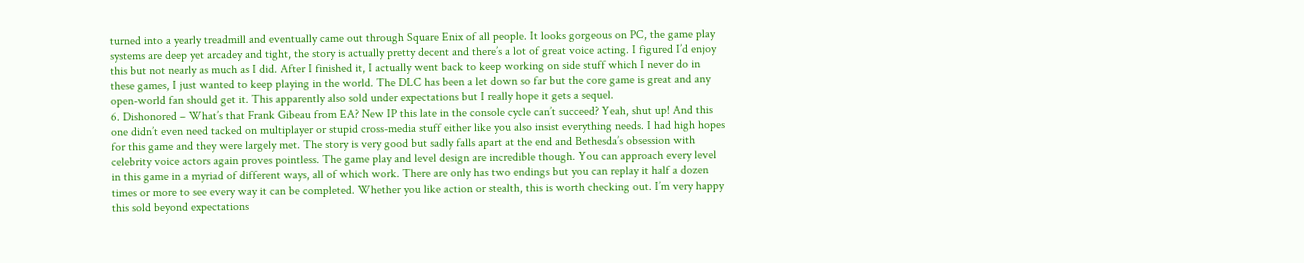turned into a yearly treadmill and eventually came out through Square Enix of all people. It looks gorgeous on PC, the game play systems are deep yet arcadey and tight, the story is actually pretty decent and there’s a lot of great voice acting. I figured I’d enjoy this but not nearly as much as I did. After I finished it, I actually went back to keep working on side stuff which I never do in these games, I just wanted to keep playing in the world. The DLC has been a let down so far but the core game is great and any open-world fan should get it. This apparently also sold under expectations but I really hope it gets a sequel.
6. Dishonored – What’s that Frank Gibeau from EA? New IP this late in the console cycle can’t succeed? Yeah, shut up! And this one didn’t even need tacked on multiplayer or stupid cross-media stuff either like you also insist everything needs. I had high hopes for this game and they were largely met. The story is very good but sadly falls apart at the end and Bethesda’s obsession with celebrity voice actors again proves pointless. The game play and level design are incredible though. You can approach every level in this game in a myriad of different ways, all of which work. There are only has two endings but you can replay it half a dozen times or more to see every way it can be completed. Whether you like action or stealth, this is worth checking out. I’m very happy this sold beyond expectations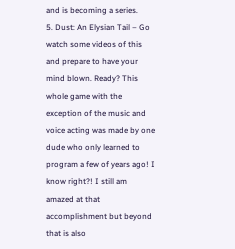and is becoming a series.
5. Dust: An Elysian Tail – Go watch some videos of this and prepare to have your mind blown. Ready? This whole game with the exception of the music and voice acting was made by one dude who only learned to program a few of years ago! I know right?! I still am amazed at that accomplishment but beyond that is also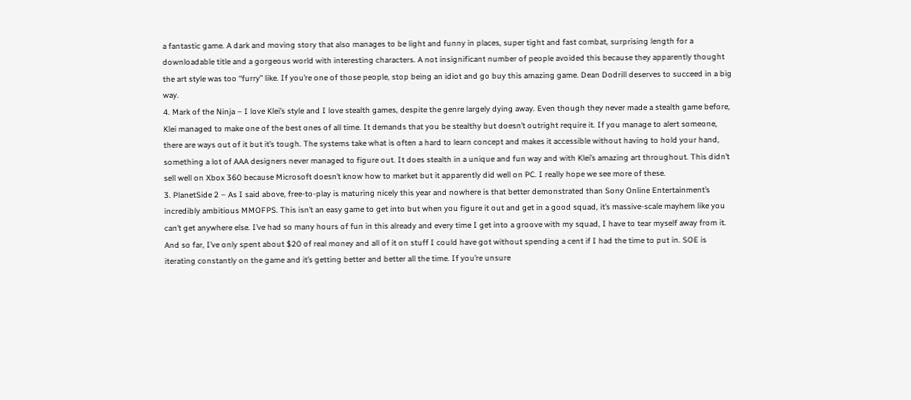a fantastic game. A dark and moving story that also manages to be light and funny in places, super tight and fast combat, surprising length for a downloadable title and a gorgeous world with interesting characters. A not insignificant number of people avoided this because they apparently thought the art style was too “furry” like. If you’re one of those people, stop being an idiot and go buy this amazing game. Dean Dodrill deserves to succeed in a big way.
4. Mark of the Ninja – I love Klei’s style and I love stealth games, despite the genre largely dying away. Even though they never made a stealth game before, Klei managed to make one of the best ones of all time. It demands that you be stealthy but doesn’t outright require it. If you manage to alert someone, there are ways out of it but it’s tough. The systems take what is often a hard to learn concept and makes it accessible without having to hold your hand, something a lot of AAA designers never managed to figure out. It does stealth in a unique and fun way and with Klei’s amazing art throughout. This didn’t sell well on Xbox 360 because Microsoft doesn’t know how to market but it apparently did well on PC. I really hope we see more of these.
3. PlanetSide 2 – As I said above, free-to-play is maturing nicely this year and nowhere is that better demonstrated than Sony Online Entertainment’s incredibly ambitious MMOFPS. This isn’t an easy game to get into but when you figure it out and get in a good squad, it’s massive-scale mayhem like you can’t get anywhere else. I’ve had so many hours of fun in this already and every time I get into a groove with my squad, I have to tear myself away from it. And so far, I’ve only spent about $20 of real money and all of it on stuff I could have got without spending a cent if I had the time to put in. SOE is iterating constantly on the game and it’s getting better and better all the time. If you’re unsure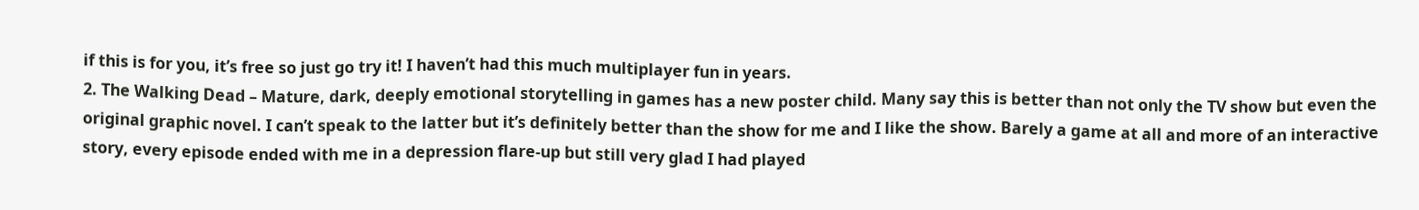if this is for you, it’s free so just go try it! I haven’t had this much multiplayer fun in years.
2. The Walking Dead – Mature, dark, deeply emotional storytelling in games has a new poster child. Many say this is better than not only the TV show but even the original graphic novel. I can’t speak to the latter but it’s definitely better than the show for me and I like the show. Barely a game at all and more of an interactive story, every episode ended with me in a depression flare-up but still very glad I had played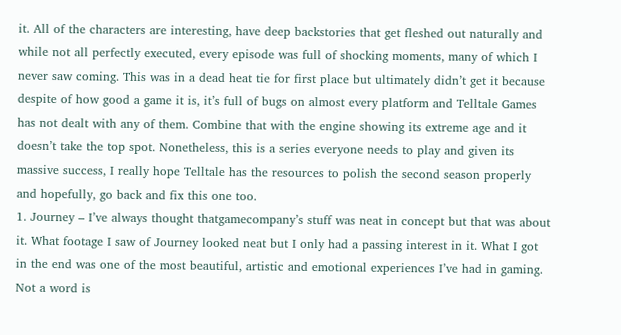it. All of the characters are interesting, have deep backstories that get fleshed out naturally and while not all perfectly executed, every episode was full of shocking moments, many of which I never saw coming. This was in a dead heat tie for first place but ultimately didn’t get it because despite of how good a game it is, it’s full of bugs on almost every platform and Telltale Games has not dealt with any of them. Combine that with the engine showing its extreme age and it doesn’t take the top spot. Nonetheless, this is a series everyone needs to play and given its massive success, I really hope Telltale has the resources to polish the second season properly and hopefully, go back and fix this one too.
1. Journey – I’ve always thought thatgamecompany’s stuff was neat in concept but that was about it. What footage I saw of Journey looked neat but I only had a passing interest in it. What I got in the end was one of the most beautiful, artistic and emotional experiences I’ve had in gaming. Not a word is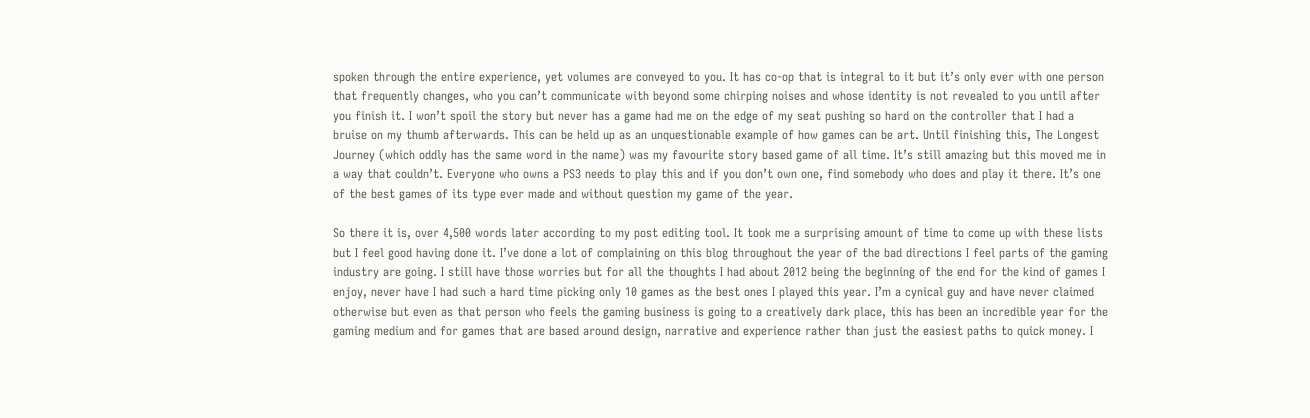spoken through the entire experience, yet volumes are conveyed to you. It has co-op that is integral to it but it’s only ever with one person that frequently changes, who you can’t communicate with beyond some chirping noises and whose identity is not revealed to you until after you finish it. I won’t spoil the story but never has a game had me on the edge of my seat pushing so hard on the controller that I had a bruise on my thumb afterwards. This can be held up as an unquestionable example of how games can be art. Until finishing this, The Longest Journey (which oddly has the same word in the name) was my favourite story based game of all time. It’s still amazing but this moved me in a way that couldn’t. Everyone who owns a PS3 needs to play this and if you don’t own one, find somebody who does and play it there. It’s one of the best games of its type ever made and without question my game of the year.

So there it is, over 4,500 words later according to my post editing tool. It took me a surprising amount of time to come up with these lists but I feel good having done it. I’ve done a lot of complaining on this blog throughout the year of the bad directions I feel parts of the gaming industry are going. I still have those worries but for all the thoughts I had about 2012 being the beginning of the end for the kind of games I enjoy, never have I had such a hard time picking only 10 games as the best ones I played this year. I’m a cynical guy and have never claimed otherwise but even as that person who feels the gaming business is going to a creatively dark place, this has been an incredible year for the gaming medium and for games that are based around design, narrative and experience rather than just the easiest paths to quick money. I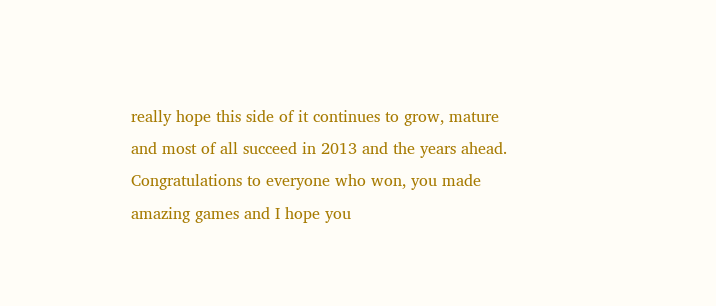really hope this side of it continues to grow, mature and most of all succeed in 2013 and the years ahead. Congratulations to everyone who won, you made amazing games and I hope you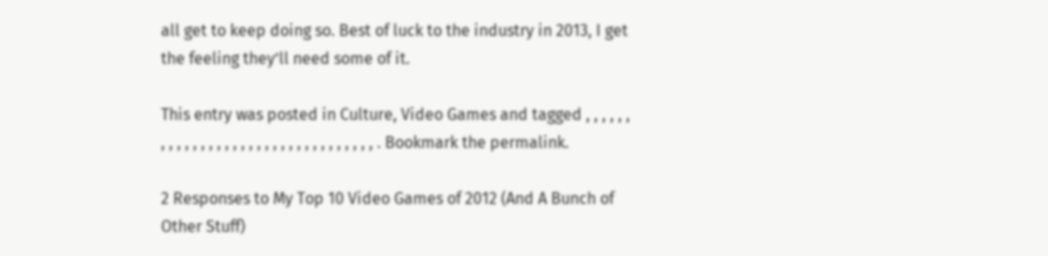all get to keep doing so. Best of luck to the industry in 2013, I get the feeling they’ll need some of it.

This entry was posted in Culture, Video Games and tagged , , , , , , , , , , , , , , , , , , , , , , , , , , , , , , , , , . Bookmark the permalink.

2 Responses to My Top 10 Video Games of 2012 (And A Bunch of Other Stuff)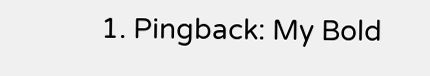1. Pingback: My Bold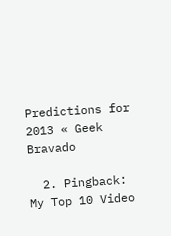Predictions for 2013 « Geek Bravado

  2. Pingback: My Top 10 Video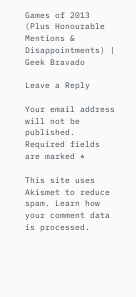Games of 2013 (Plus Honourable Mentions & Disappointments) | Geek Bravado

Leave a Reply

Your email address will not be published. Required fields are marked *

This site uses Akismet to reduce spam. Learn how your comment data is processed.